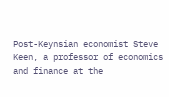Post-Keynsian economist Steve Keen, a professor of economics and finance at the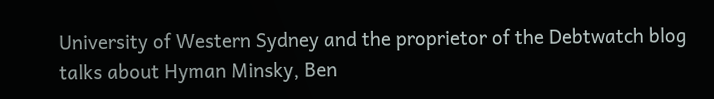University of Western Sydney and the proprietor of the Debtwatch blog talks about Hyman Minsky, Ben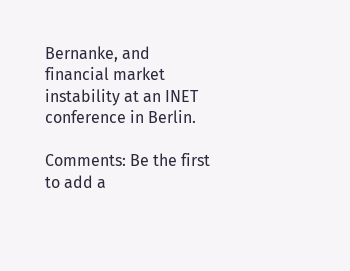Bernanke, and financial market instability at an INET conference in Berlin.

Comments: Be the first to add a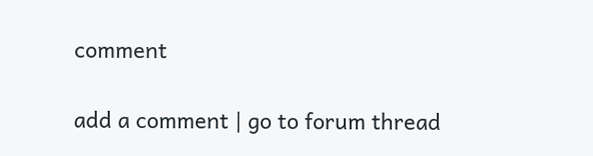comment

add a comment | go to forum thread